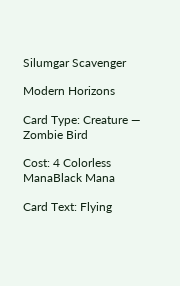Silumgar Scavenger

Modern Horizons

Card Type: Creature — Zombie Bird

Cost: 4 Colorless ManaBlack Mana

Card Text: Flying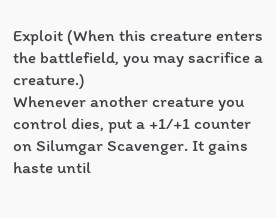Exploit (When this creature enters the battlefield, you may sacrifice a creature.)
Whenever another creature you control dies, put a +1/+1 counter on Silumgar Scavenger. It gains haste until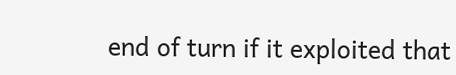end of turn if it exploited that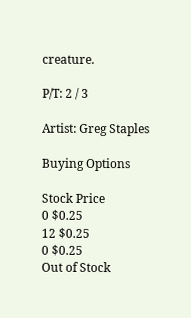creature.

P/T: 2 / 3

Artist: Greg Staples

Buying Options

Stock Price
0 $0.25
12 $0.25
0 $0.25
Out of Stock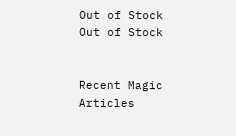Out of Stock
Out of Stock


Recent Magic Articles